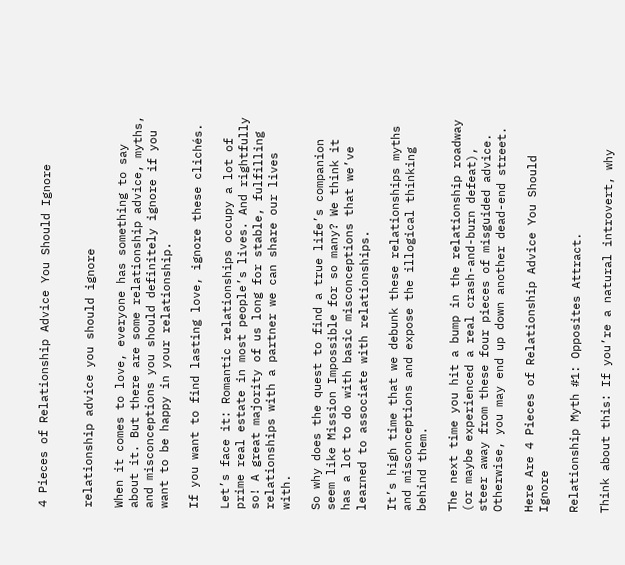4 Pieces of Relationship Advice You Should Ignore


relationship advice you should ignore

When it comes to love, everyone has something to say about it. But there are some relationship advice, myths, and misconceptions you should definitely ignore if you want to be happy in your relationship.

If you want to find lasting love, ignore these clichés.

Let’s face it: Romantic relationships occupy a lot of prime real estate in most people’s lives. And rightfully so! A great majority of us long for stable, fulfilling relationships with a partner we can share our lives with.

So why does the quest to find a true life’s companion seem like Mission Impossible for so many? We think it has a lot to do with basic misconceptions that we’ve learned to associate with relationships.

It’s high time that we debunk these relationships myths and misconceptions and expose the illogical thinking behind them.

The next time you hit a bump in the relationship roadway (or maybe experienced a real crash-and-burn defeat), steer away from these four pieces of misguided advice. Otherwise, you may end up down another dead-end street.

Here Are 4 Pieces of Relationship Advice You Should Ignore

Relationship Myth #1: Opposites Attract.

Think about this: If you’re a natural introvert, why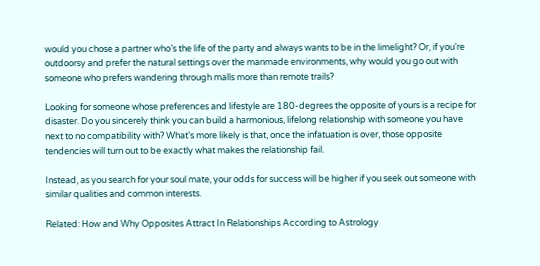would you chose a partner who’s the life of the party and always wants to be in the limelight? Or, if you’re outdoorsy and prefer the natural settings over the manmade environments, why would you go out with someone who prefers wandering through malls more than remote trails?

Looking for someone whose preferences and lifestyle are 180-degrees the opposite of yours is a recipe for disaster. Do you sincerely think you can build a harmonious, lifelong relationship with someone you have next to no compatibility with? What’s more likely is that, once the infatuation is over, those opposite tendencies will turn out to be exactly what makes the relationship fail.

Instead, as you search for your soul mate, your odds for success will be higher if you seek out someone with similar qualities and common interests.

Related: How and Why Opposites Attract In Relationships According to Astrology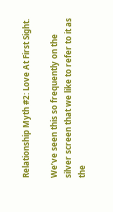Relationship Myth #2: Love At First Sight.

We’ve seen this so frequently on the silver screen that we like to refer to it as the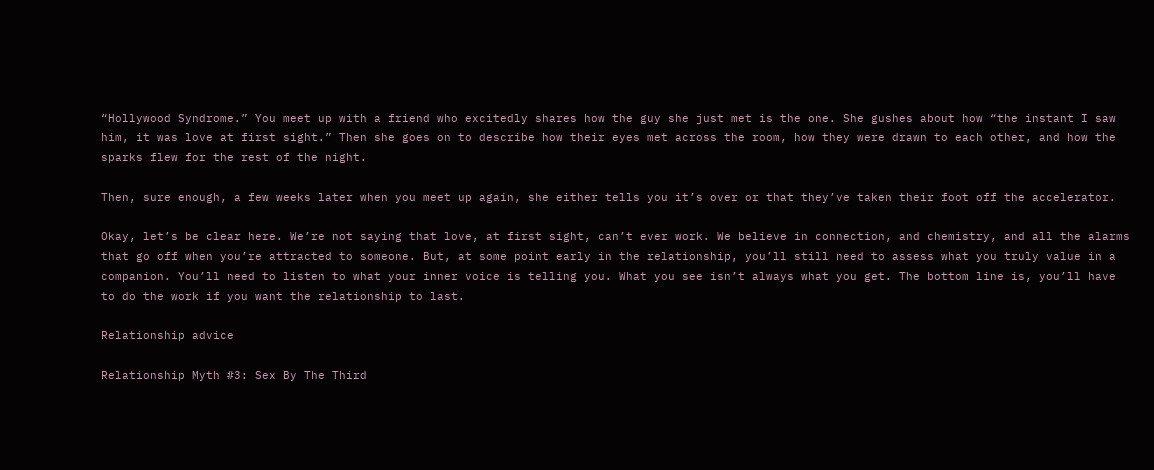“Hollywood Syndrome.” You meet up with a friend who excitedly shares how the guy she just met is the one. She gushes about how “the instant I saw him, it was love at first sight.” Then she goes on to describe how their eyes met across the room, how they were drawn to each other, and how the sparks flew for the rest of the night.

Then, sure enough, a few weeks later when you meet up again, she either tells you it’s over or that they’ve taken their foot off the accelerator.

Okay, let’s be clear here. We’re not saying that love, at first sight, can’t ever work. We believe in connection, and chemistry, and all the alarms that go off when you’re attracted to someone. But, at some point early in the relationship, you’ll still need to assess what you truly value in a companion. You’ll need to listen to what your inner voice is telling you. What you see isn’t always what you get. The bottom line is, you’ll have to do the work if you want the relationship to last.

Relationship advice

Relationship Myth #3: Sex By The Third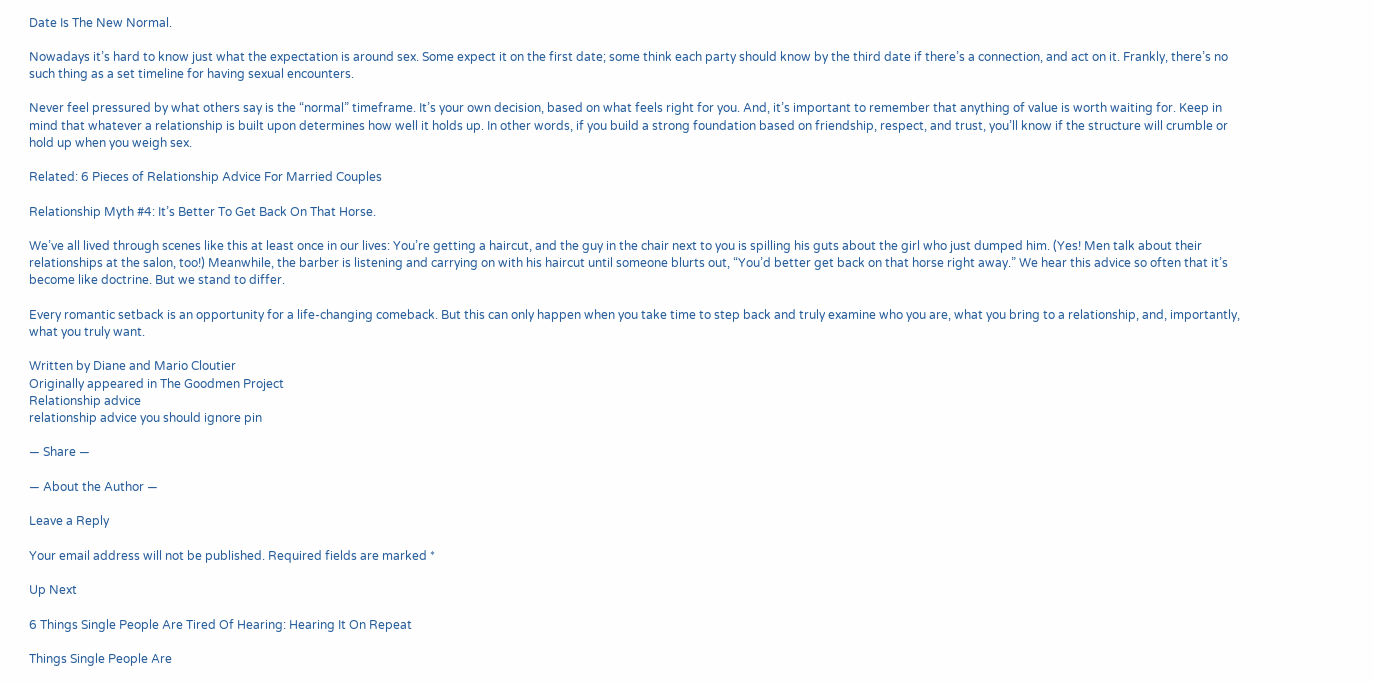Date Is The New Normal.

Nowadays it’s hard to know just what the expectation is around sex. Some expect it on the first date; some think each party should know by the third date if there’s a connection, and act on it. Frankly, there’s no such thing as a set timeline for having sexual encounters.

Never feel pressured by what others say is the “normal” timeframe. It’s your own decision, based on what feels right for you. And, it’s important to remember that anything of value is worth waiting for. Keep in mind that whatever a relationship is built upon determines how well it holds up. In other words, if you build a strong foundation based on friendship, respect, and trust, you’ll know if the structure will crumble or hold up when you weigh sex.

Related: 6 Pieces of Relationship Advice For Married Couples

Relationship Myth #4: It’s Better To Get Back On That Horse.

We’ve all lived through scenes like this at least once in our lives: You’re getting a haircut, and the guy in the chair next to you is spilling his guts about the girl who just dumped him. (Yes! Men talk about their relationships at the salon, too!) Meanwhile, the barber is listening and carrying on with his haircut until someone blurts out, “You’d better get back on that horse right away.” We hear this advice so often that it’s become like doctrine. But we stand to differ.

Every romantic setback is an opportunity for a life-changing comeback. But this can only happen when you take time to step back and truly examine who you are, what you bring to a relationship, and, importantly, what you truly want.

Written by Diane and Mario Cloutier
Originally appeared in The Goodmen Project
Relationship advice
relationship advice you should ignore pin

— Share —

— About the Author —

Leave a Reply

Your email address will not be published. Required fields are marked *

Up Next

6 Things Single People Are Tired Of Hearing: Hearing It On Repeat

Things Single People Are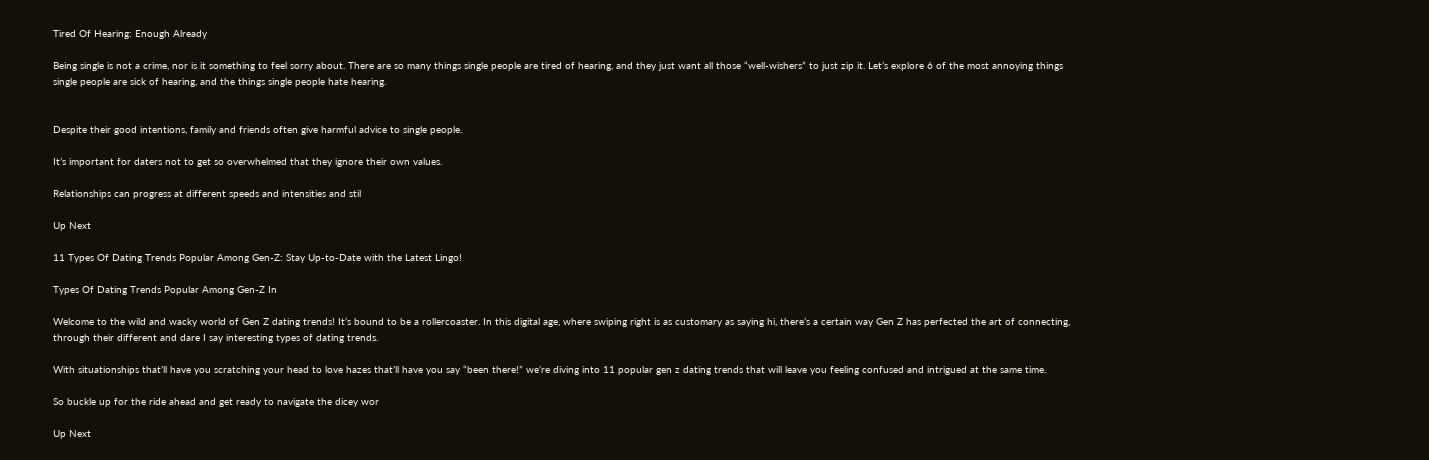Tired Of Hearing: Enough Already

Being single is not a crime, nor is it something to feel sorry about. There are so many things single people are tired of hearing, and they just want all those “well-wishers” to just zip it. Let’s explore 6 of the most annoying things single people are sick of hearing, and the things single people hate hearing.


Despite their good intentions, family and friends often give harmful advice to single people.

It’s important for daters not to get so overwhelmed that they ignore their own values.

Relationships can progress at different speeds and intensities and stil

Up Next

11 Types Of Dating Trends Popular Among Gen-Z: Stay Up-to-Date with the Latest Lingo!

Types Of Dating Trends Popular Among Gen-Z In

Welcome to the wild and wacky world of Gen Z dating trends! It’s bound to be a rollercoaster. In this digital age, where swiping right is as customary as saying hi, there’s a certain way Gen Z has perfected the art of connecting, through their different and dare I say interesting types of dating trends.

With situationships that’ll have you scratching your head to love hazes that’ll have you say “been there!” we’re diving into 11 popular gen z dating trends that will leave you feeling confused and intrigued at the same time.

So buckle up for the ride ahead and get ready to navigate the dicey wor

Up Next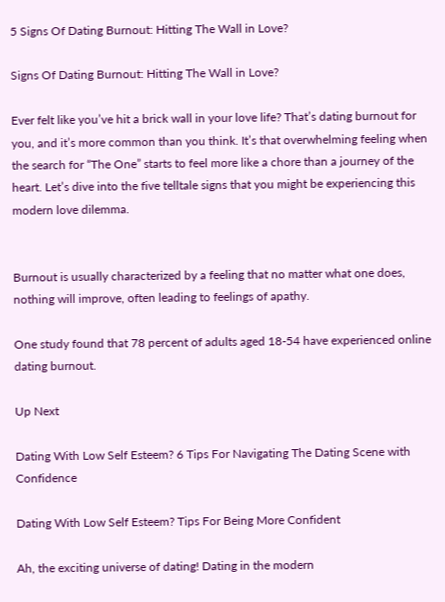5 Signs Of Dating Burnout: Hitting The Wall in Love?

Signs Of Dating Burnout: Hitting The Wall in Love?

Ever felt like you’ve hit a brick wall in your love life? That’s dating burnout for you, and it’s more common than you think. It’s that overwhelming feeling when the search for “The One” starts to feel more like a chore than a journey of the heart. Let’s dive into the five telltale signs that you might be experiencing this modern love dilemma.


Burnout is usually characterized by a feeling that no matter what one does, nothing will improve, often leading to feelings of apathy.

One study found that 78 percent of adults aged 18-54 have experienced online dating burnout.

Up Next

Dating With Low Self Esteem? 6 Tips For Navigating The Dating Scene with Confidence

Dating With Low Self Esteem? Tips For Being More Confident

Ah, the exciting universe of dating! Dating in the modern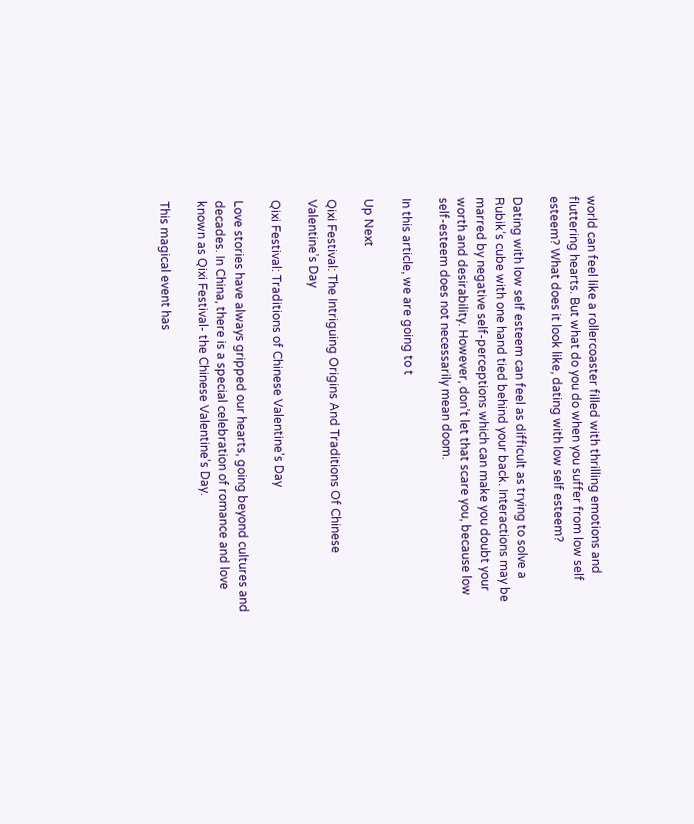world can feel like a rollercoaster filled with thrilling emotions and fluttering hearts. But what do you do when you suffer from low self esteem? What does it look like, dating with low self esteem?

Dating with low self esteem can feel as difficult as trying to solve a Rubik’s cube with one hand tied behind your back. Interactions may be marred by negative self-perceptions which can make you doubt your worth and desirability. However, don’t let that scare you, because low self-esteem does not necessarily mean doom.

In this article, we are going to t

Up Next

Qixi Festival: The Intriguing Origins And Traditions Of Chinese Valentine’s Day

Qixi Festival: Traditions of Chinese Valentine's Day

Love stories have always gripped our hearts, going beyond cultures and decades. In China, there is a special celebration of romance and love known as Qixi Festival- the Chinese Valentine’s Day.

This magical event has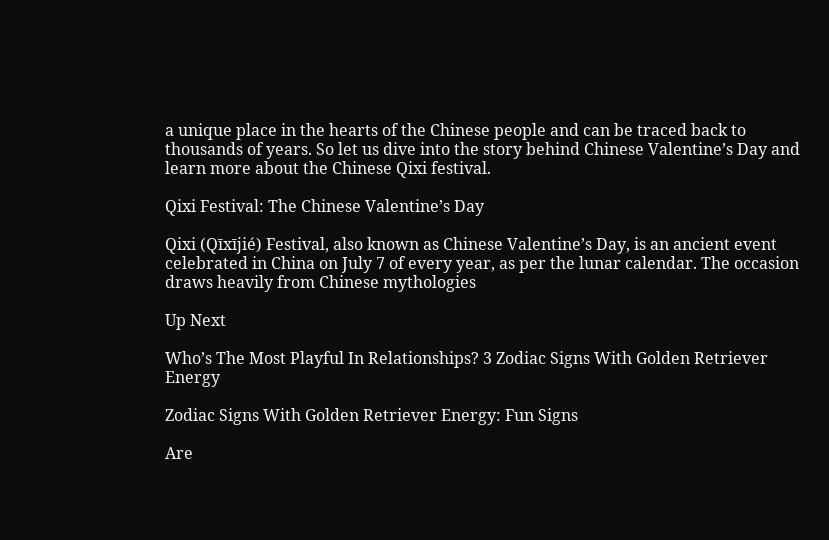a unique place in the hearts of the Chinese people and can be traced back to thousands of years. So let us dive into the story behind Chinese Valentine’s Day and learn more about the Chinese Qixi festival.

Qixi Festival: The Chinese Valentine’s Day

Qixi (Qīxījié) Festival, also known as Chinese Valentine’s Day, is an ancient event celebrated in China on July 7 of every year, as per the lunar calendar. The occasion draws heavily from Chinese mythologies

Up Next

Who’s The Most Playful In Relationships? 3 Zodiac Signs With Golden Retriever Energy

Zodiac Signs With Golden Retriever Energy: Fun Signs

Are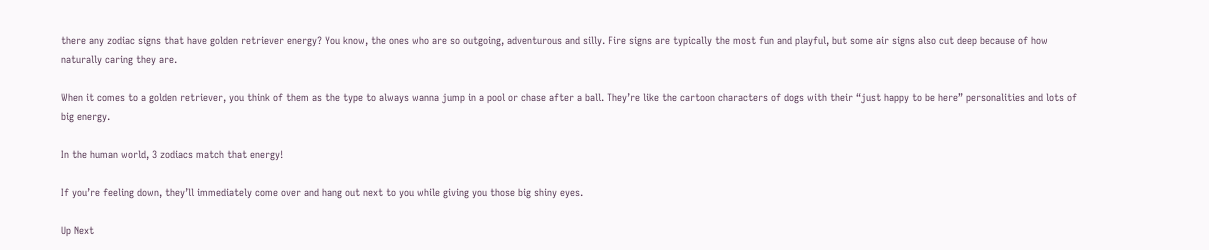there any zodiac signs that have golden retriever energy? You know, the ones who are so outgoing, adventurous and silly. Fire signs are typically the most fun and playful, but some air signs also cut deep because of how naturally caring they are.

When it comes to a golden retriever, you think of them as the type to always wanna jump in a pool or chase after a ball. They’re like the cartoon characters of dogs with their “just happy to be here” personalities and lots of big energy.

In the human world, 3 zodiacs match that energy!

If you’re feeling down, they’ll immediately come over and hang out next to you while giving you those big shiny eyes.

Up Next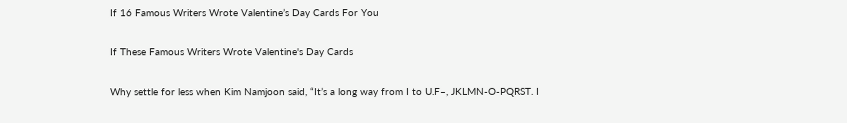If 16 Famous Writers Wrote Valentine’s Day Cards For You

If These Famous Writers Wrote Valentine's Day Cards

Why settle for less when Kim Namjoon said, “It’s a long way from I to U.F–, JKLMN-O-PQRST. I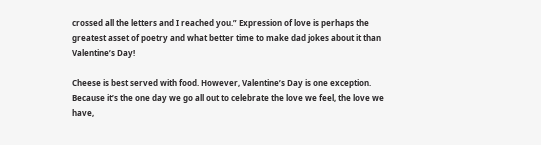crossed all the letters and I reached you.” Expression of love is perhaps the greatest asset of poetry and what better time to make dad jokes about it than Valentine’s Day!

Cheese is best served with food. However, Valentine’s Day is one exception. Because it’s the one day we go all out to celebrate the love we feel, the love we have,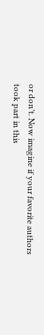or don’t. Now imagine if your favorite authors took part in this